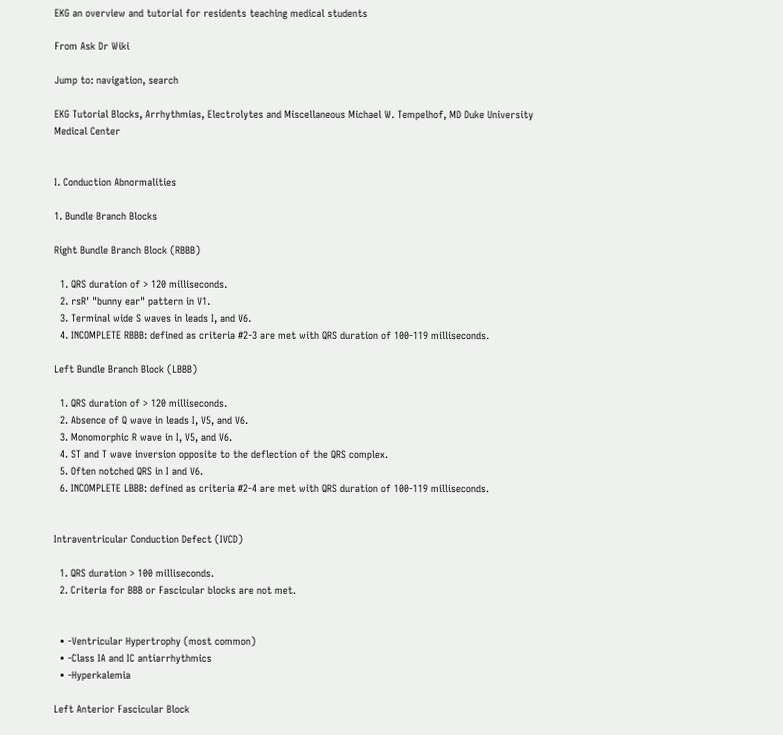EKG an overview and tutorial for residents teaching medical students

From Ask Dr Wiki

Jump to: navigation, search

EKG Tutorial Blocks, Arrhythmias, Electrolytes and Miscellaneous Michael W. Tempelhof, MD Duke University Medical Center


I. Conduction Abnormalities

1. Bundle Branch Blocks

Right Bundle Branch Block (RBBB)

  1. QRS duration of > 120 milliseconds.
  2. rsR' "bunny ear" pattern in V1.
  3. Terminal wide S waves in leads I, and V6.
  4. INCOMPLETE RBBB: defined as criteria #2-3 are met with QRS duration of 100-119 milliseconds.

Left Bundle Branch Block (LBBB)

  1. QRS duration of > 120 milliseconds.
  2. Absence of Q wave in leads I, V5, and V6.
  3. Monomorphic R wave in I, V5, and V6.
  4. ST and T wave inversion opposite to the deflection of the QRS complex.
  5. Often notched QRS in I and V6.
  6. INCOMPLETE LBBB: defined as criteria #2-4 are met with QRS duration of 100-119 milliseconds.


Intraventricular Conduction Defect (IVCD)

  1. QRS duration > 100 milliseconds.
  2. Criteria for BBB or Fascicular blocks are not met.


  • -Ventricular Hypertrophy (most common)
  • -Class IA and IC antiarrhythmics
  • -Hyperkalemia

Left Anterior Fascicular Block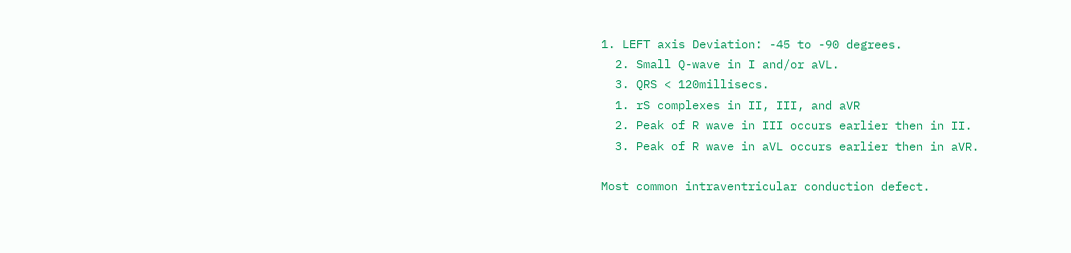1. LEFT axis Deviation: -45 to -90 degrees.
  2. Small Q-wave in I and/or aVL.
  3. QRS < 120millisecs.
  1. rS complexes in II, III, and aVR
  2. Peak of R wave in III occurs earlier then in II.
  3. Peak of R wave in aVL occurs earlier then in aVR.

Most common intraventricular conduction defect.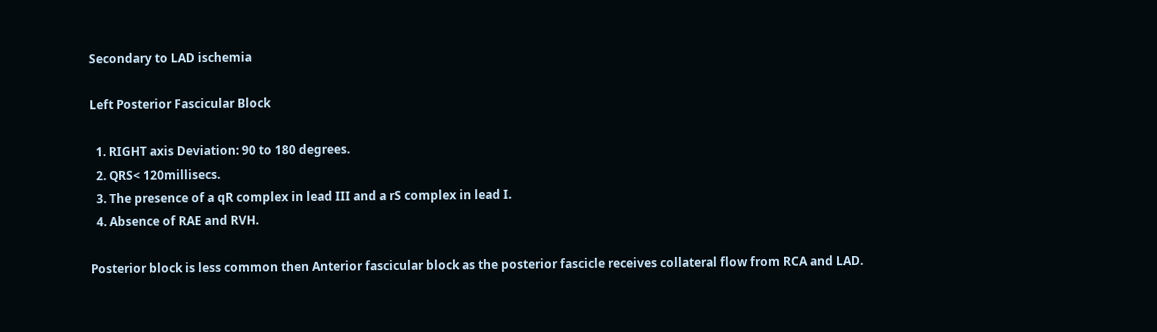Secondary to LAD ischemia

Left Posterior Fascicular Block

  1. RIGHT axis Deviation: 90 to 180 degrees.
  2. QRS< 120millisecs.
  3. The presence of a qR complex in lead III and a rS complex in lead I.
  4. Absence of RAE and RVH.

Posterior block is less common then Anterior fascicular block as the posterior fascicle receives collateral flow from RCA and LAD.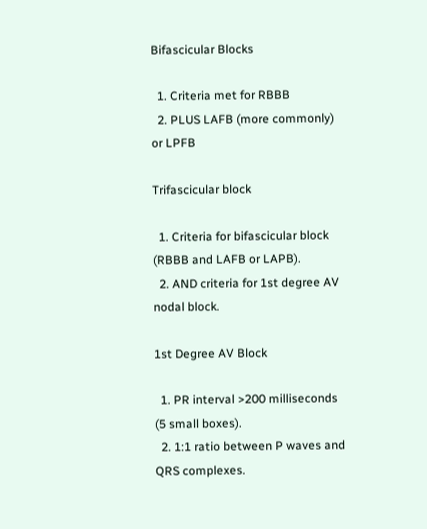Bifascicular Blocks

  1. Criteria met for RBBB
  2. PLUS LAFB (more commonly) or LPFB

Trifascicular block

  1. Criteria for bifascicular block (RBBB and LAFB or LAPB).
  2. AND criteria for 1st degree AV nodal block.

1st Degree AV Block

  1. PR interval >200 milliseconds (5 small boxes).
  2. 1:1 ratio between P waves and QRS complexes.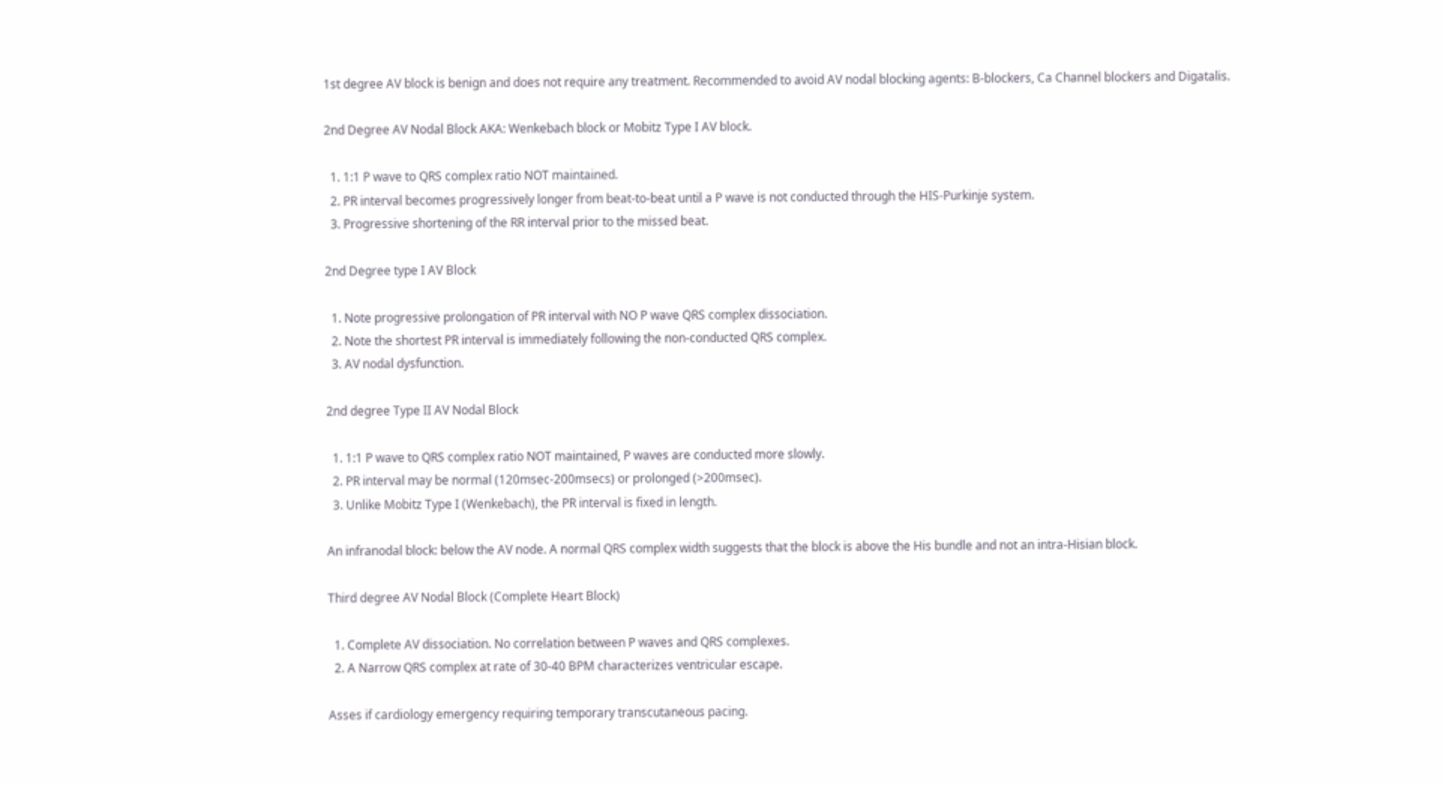1st degree AV block is benign and does not require any treatment. Recommended to avoid AV nodal blocking agents: B-blockers, Ca Channel blockers and Digatalis.

2nd Degree AV Nodal Block AKA: Wenkebach block or Mobitz Type I AV block.

  1. 1:1 P wave to QRS complex ratio NOT maintained.
  2. PR interval becomes progressively longer from beat-to-beat until a P wave is not conducted through the HIS-Purkinje system.
  3. Progressive shortening of the RR interval prior to the missed beat.

2nd Degree type I AV Block

  1. Note progressive prolongation of PR interval with NO P wave QRS complex dissociation.
  2. Note the shortest PR interval is immediately following the non-conducted QRS complex.
  3. AV nodal dysfunction.

2nd degree Type II AV Nodal Block

  1. 1:1 P wave to QRS complex ratio NOT maintained, P waves are conducted more slowly.
  2. PR interval may be normal (120msec-200msecs) or prolonged (>200msec).
  3. Unlike Mobitz Type I (Wenkebach), the PR interval is fixed in length.

An infranodal block: below the AV node. A normal QRS complex width suggests that the block is above the His bundle and not an intra-Hisian block.

Third degree AV Nodal Block (Complete Heart Block)

  1. Complete AV dissociation. No correlation between P waves and QRS complexes.
  2. A Narrow QRS complex at rate of 30-40 BPM characterizes ventricular escape.

Asses if cardiology emergency requiring temporary transcutaneous pacing.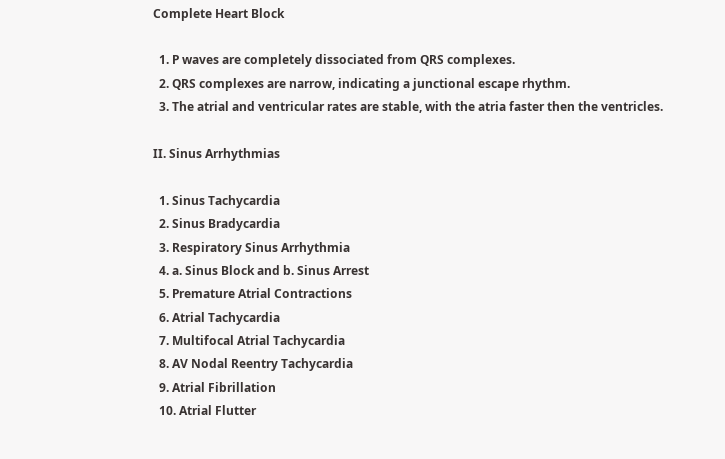Complete Heart Block

  1. P waves are completely dissociated from QRS complexes.
  2. QRS complexes are narrow, indicating a junctional escape rhythm.
  3. The atrial and ventricular rates are stable, with the atria faster then the ventricles.

II. Sinus Arrhythmias

  1. Sinus Tachycardia
  2. Sinus Bradycardia
  3. Respiratory Sinus Arrhythmia
  4. a. Sinus Block and b. Sinus Arrest
  5. Premature Atrial Contractions
  6. Atrial Tachycardia
  7. Multifocal Atrial Tachycardia
  8. AV Nodal Reentry Tachycardia
  9. Atrial Fibrillation
  10. Atrial Flutter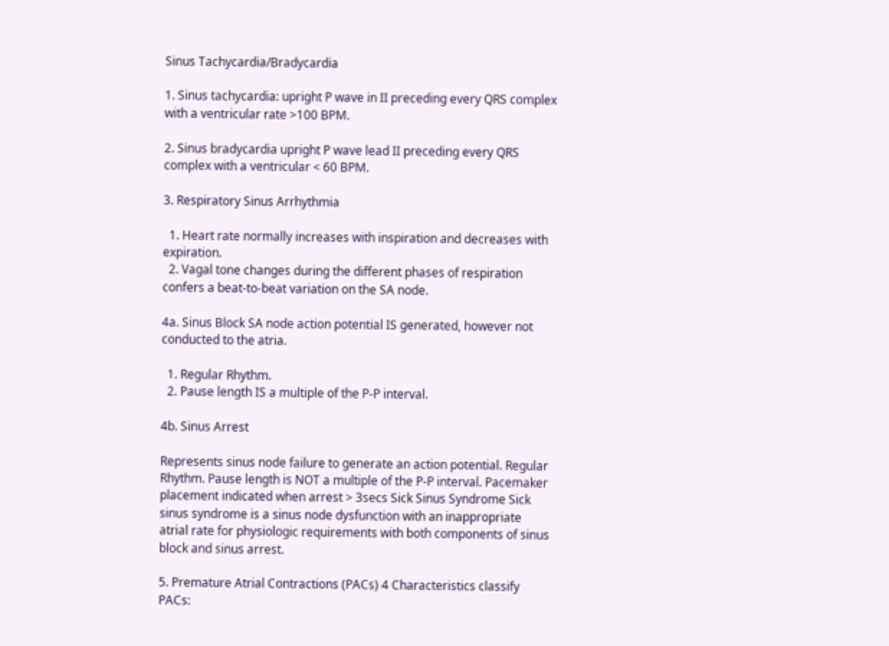Sinus Tachycardia/Bradycardia

1. Sinus tachycardia: upright P wave in II preceding every QRS complex with a ventricular rate >100 BPM.

2. Sinus bradycardia upright P wave lead II preceding every QRS complex with a ventricular < 60 BPM.

3. Respiratory Sinus Arrhythmia

  1. Heart rate normally increases with inspiration and decreases with expiration.
  2. Vagal tone changes during the different phases of respiration confers a beat-to-beat variation on the SA node.

4a. Sinus Block SA node action potential IS generated, however not conducted to the atria.

  1. Regular Rhythm.
  2. Pause length IS a multiple of the P-P interval.

4b. Sinus Arrest

Represents sinus node failure to generate an action potential. Regular Rhythm. Pause length is NOT a multiple of the P-P interval. Pacemaker placement indicated when arrest > 3secs Sick Sinus Syndrome Sick sinus syndrome is a sinus node dysfunction with an inappropriate atrial rate for physiologic requirements with both components of sinus block and sinus arrest.

5. Premature Atrial Contractions (PACs) 4 Characteristics classify PACs: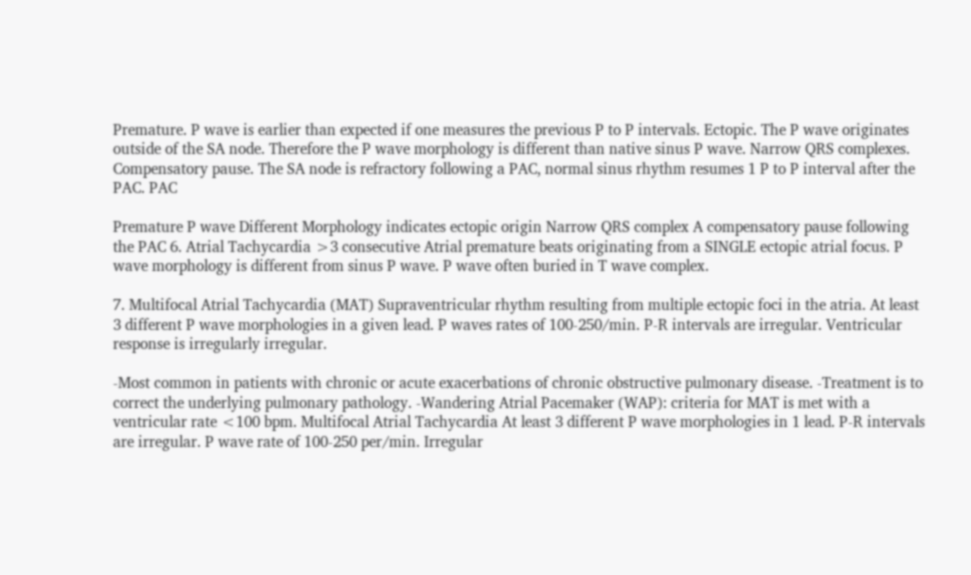Premature. P wave is earlier than expected if one measures the previous P to P intervals. Ectopic. The P wave originates outside of the SA node. Therefore the P wave morphology is different than native sinus P wave. Narrow QRS complexes. Compensatory pause. The SA node is refractory following a PAC, normal sinus rhythm resumes 1 P to P interval after the PAC. PAC

Premature P wave Different Morphology indicates ectopic origin Narrow QRS complex A compensatory pause following the PAC 6. Atrial Tachycardia >3 consecutive Atrial premature beats originating from a SINGLE ectopic atrial focus. P wave morphology is different from sinus P wave. P wave often buried in T wave complex.

7. Multifocal Atrial Tachycardia (MAT) Supraventricular rhythm resulting from multiple ectopic foci in the atria. At least 3 different P wave morphologies in a given lead. P waves rates of 100-250/min. P-R intervals are irregular. Ventricular response is irregularly irregular.

-Most common in patients with chronic or acute exacerbations of chronic obstructive pulmonary disease. -Treatment is to correct the underlying pulmonary pathology. -Wandering Atrial Pacemaker (WAP): criteria for MAT is met with a ventricular rate <100 bpm. Multifocal Atrial Tachycardia At least 3 different P wave morphologies in 1 lead. P-R intervals are irregular. P wave rate of 100-250 per/min. Irregular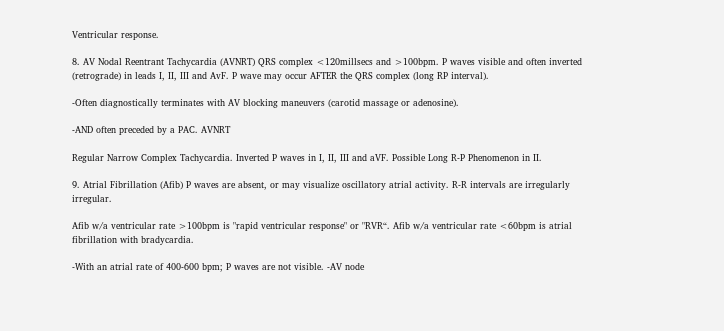Ventricular response.

8. AV Nodal Reentrant Tachycardia (AVNRT) QRS complex <120millsecs and >100bpm. P waves visible and often inverted (retrograde) in leads I, II, III and AvF. P wave may occur AFTER the QRS complex (long RP interval).

-Often diagnostically terminates with AV blocking maneuvers (carotid massage or adenosine).

-AND often preceded by a PAC. AVNRT

Regular Narrow Complex Tachycardia. Inverted P waves in I, II, III and aVF. Possible Long R-P Phenomenon in II.

9. Atrial Fibrillation (Afib) P waves are absent, or may visualize oscillatory atrial activity. R-R intervals are irregularly irregular.

Afib w/a ventricular rate >100bpm is "rapid ventricular response" or "RVR“. Afib w/a ventricular rate <60bpm is atrial fibrillation with bradycardia.

-With an atrial rate of 400-600 bpm; P waves are not visible. -AV node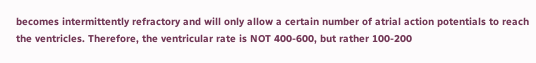becomes intermittently refractory and will only allow a certain number of atrial action potentials to reach the ventricles. Therefore, the ventricular rate is NOT 400-600, but rather 100-200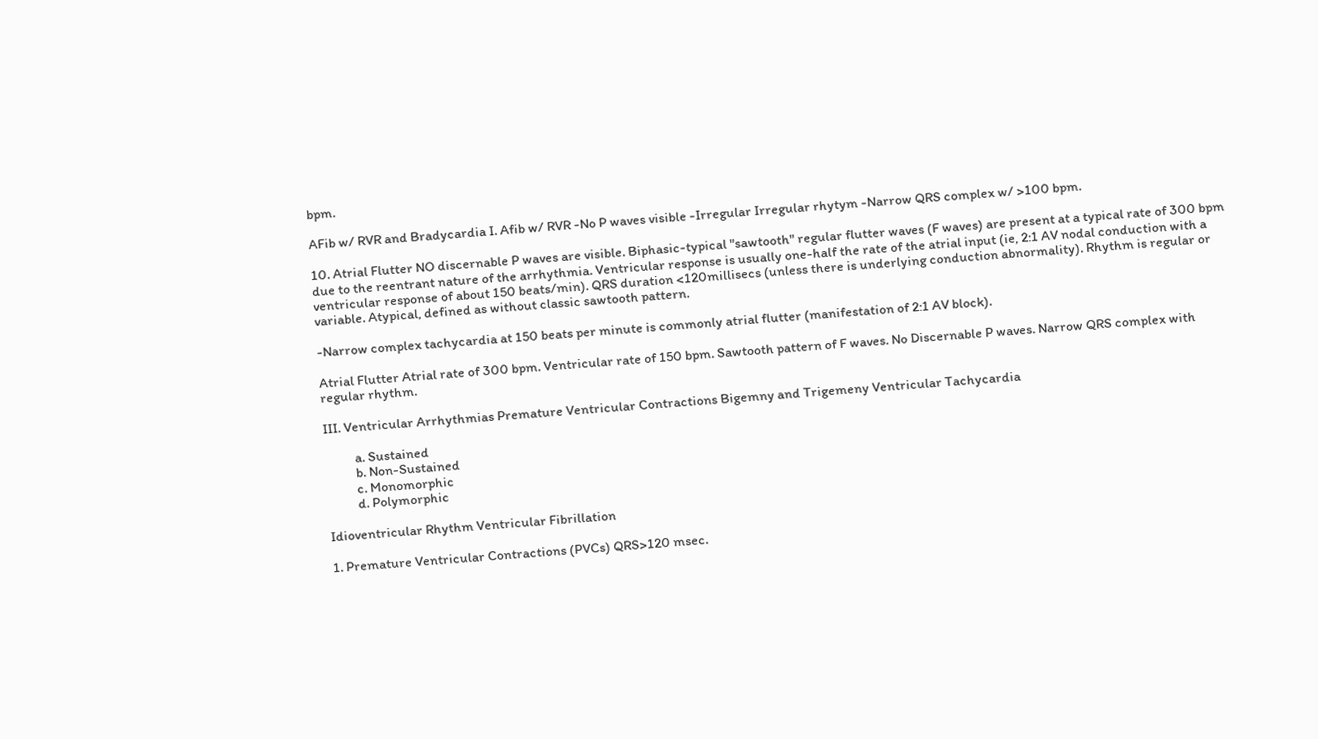bpm.

AFib w/ RVR and Bradycardia I. Afib w/ RVR -No P waves visible -Irregular Irregular rhytym -Narrow QRS complex w/ >100 bpm.

10. Atrial Flutter NO discernable P waves are visible. Biphasic-typical "sawtooth" regular flutter waves (F waves) are present at a typical rate of 300 bpm due to the reentrant nature of the arrhythmia. Ventricular response is usually one-half the rate of the atrial input (ie, 2:1 AV nodal conduction with a ventricular response of about 150 beats/min). QRS duration <120millisecs (unless there is underlying conduction abnormality). Rhythm is regular or variable. Atypical, defined as without classic sawtooth pattern.

-Narrow complex tachycardia at 150 beats per minute is commonly atrial flutter (manifestation of 2:1 AV block).

Atrial Flutter Atrial rate of 300 bpm. Ventricular rate of 150 bpm. Sawtooth pattern of F waves. No Discernable P waves. Narrow QRS complex with regular rhythm.

III. Ventricular Arrhythmias Premature Ventricular Contractions Bigemny and Trigemeny Ventricular Tachycardia

          a. Sustained
          b. Non-Sustained
          c. Monomorphic
          d. Polymorphic

Idioventricular Rhythm Ventricular Fibrillation

1. Premature Ventricular Contractions (PVCs) QRS>120 msec.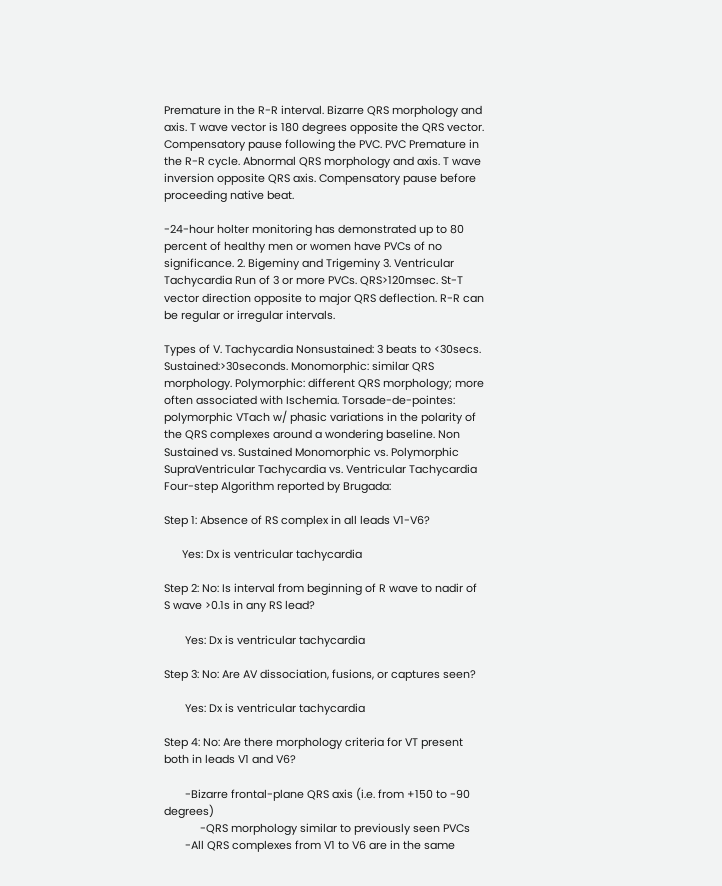Premature in the R-R interval. Bizarre QRS morphology and axis. T wave vector is 180 degrees opposite the QRS vector. Compensatory pause following the PVC. PVC Premature in the R-R cycle. Abnormal QRS morphology and axis. T wave inversion opposite QRS axis. Compensatory pause before proceeding native beat.

-24-hour holter monitoring has demonstrated up to 80 percent of healthy men or women have PVCs of no significance. 2. Bigeminy and Trigeminy 3. Ventricular Tachycardia Run of 3 or more PVCs. QRS>120msec. St-T vector direction opposite to major QRS deflection. R-R can be regular or irregular intervals.

Types of V. Tachycardia Nonsustained: 3 beats to <30secs. Sustained:>30seconds. Monomorphic: similar QRS morphology. Polymorphic: different QRS morphology; more often associated with Ischemia. Torsade-de-pointes: polymorphic VTach w/ phasic variations in the polarity of the QRS complexes around a wondering baseline. Non Sustained vs. Sustained Monomorphic vs. Polymorphic SupraVentricular Tachycardia vs. Ventricular Tachycardia Four-step Algorithm reported by Brugada:

Step 1: Absence of RS complex in all leads V1-V6?

      Yes: Dx is ventricular tachycardia

Step 2: No: Is interval from beginning of R wave to nadir of S wave >0.1s in any RS lead?

       Yes: Dx is ventricular tachycardia

Step 3: No: Are AV dissociation, fusions, or captures seen?

       Yes: Dx is ventricular tachycardia

Step 4: No: Are there morphology criteria for VT present both in leads V1 and V6?

       -Bizarre frontal-plane QRS axis (i.e. from +150 to -90 degrees)
            -QRS morphology similar to previously seen PVCs
       -All QRS complexes from V1 to V6 are in the same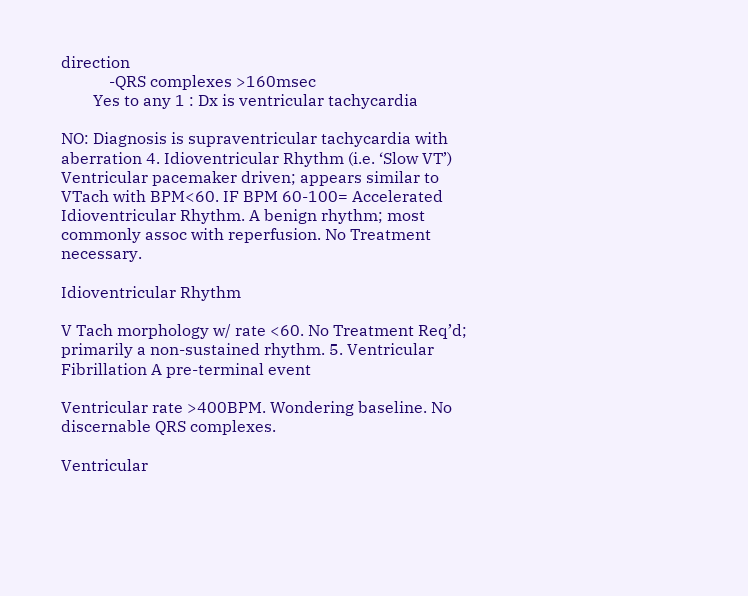direction
            -QRS complexes >160msec
        Yes to any 1 : Dx is ventricular tachycardia

NO: Diagnosis is supraventricular tachycardia with aberration 4. Idioventricular Rhythm (i.e. ‘Slow VT’) Ventricular pacemaker driven; appears similar to VTach with BPM<60. IF BPM 60-100= Accelerated Idioventricular Rhythm. A benign rhythm; most commonly assoc with reperfusion. No Treatment necessary.

Idioventricular Rhythm

V Tach morphology w/ rate <60. No Treatment Req’d; primarily a non-sustained rhythm. 5. Ventricular Fibrillation A pre-terminal event

Ventricular rate >400BPM. Wondering baseline. No discernable QRS complexes.

Ventricular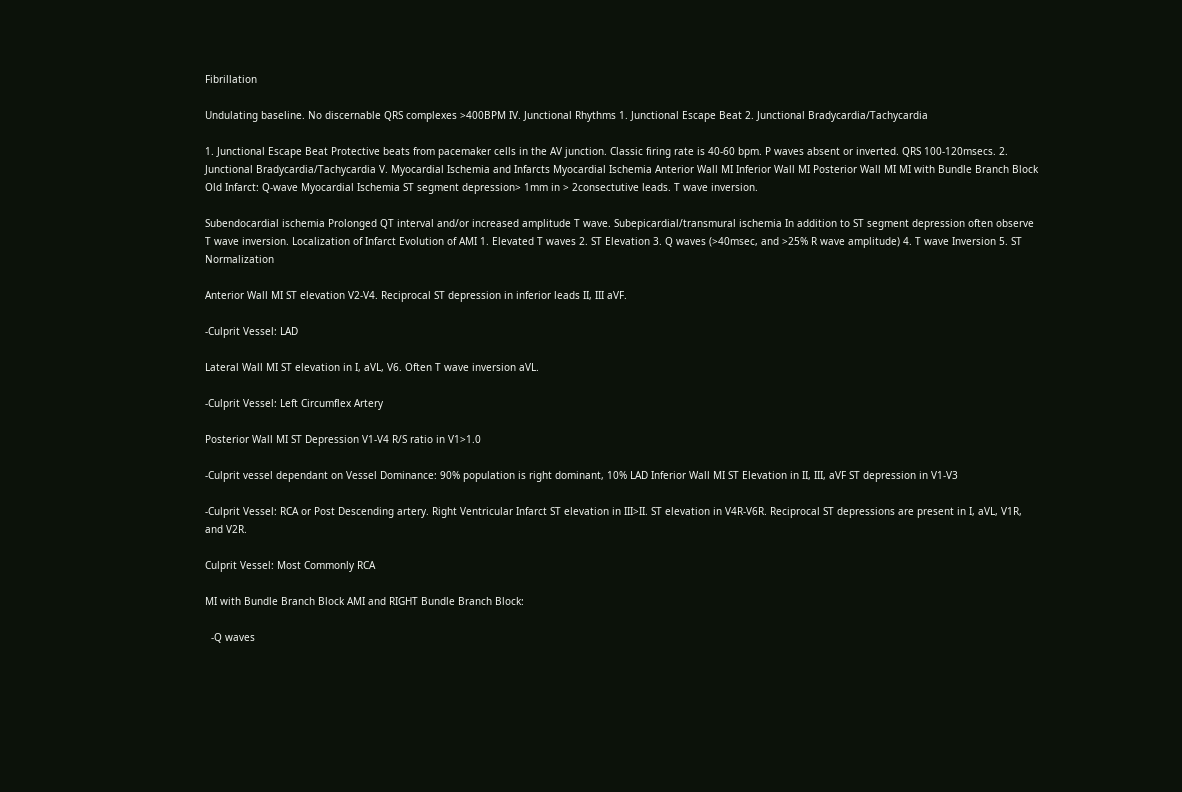Fibrillation

Undulating baseline. No discernable QRS complexes >400BPM IV. Junctional Rhythms 1. Junctional Escape Beat 2. Junctional Bradycardia/Tachycardia

1. Junctional Escape Beat Protective beats from pacemaker cells in the AV junction. Classic firing rate is 40-60 bpm. P waves absent or inverted. QRS 100-120msecs. 2. Junctional Bradycardia/Tachycardia V. Myocardial Ischemia and Infarcts Myocardial Ischemia Anterior Wall MI Inferior Wall MI Posterior Wall MI MI with Bundle Branch Block Old Infarct: Q-wave Myocardial Ischemia ST segment depression> 1mm in > 2consectutive leads. T wave inversion.

Subendocardial ischemia Prolonged QT interval and/or increased amplitude T wave. Subepicardial/transmural ischemia In addition to ST segment depression often observe T wave inversion. Localization of Infarct Evolution of AMI 1. Elevated T waves 2. ST Elevation 3. Q waves (>40msec, and >25% R wave amplitude) 4. T wave Inversion 5. ST Normalization

Anterior Wall MI ST elevation V2-V4. Reciprocal ST depression in inferior leads II, III aVF.

-Culprit Vessel: LAD

Lateral Wall MI ST elevation in I, aVL, V6. Often T wave inversion aVL.

-Culprit Vessel: Left Circumflex Artery

Posterior Wall MI ST Depression V1-V4 R/S ratio in V1>1.0

-Culprit vessel dependant on Vessel Dominance: 90% population is right dominant, 10% LAD Inferior Wall MI ST Elevation in II, III, aVF ST depression in V1-V3

-Culprit Vessel: RCA or Post Descending artery. Right Ventricular Infarct ST elevation in III>II. ST elevation in V4R-V6R. Reciprocal ST depressions are present in I, aVL, V1R, and V2R.

Culprit Vessel: Most Commonly RCA

MI with Bundle Branch Block AMI and RIGHT Bundle Branch Block:

  -Q waves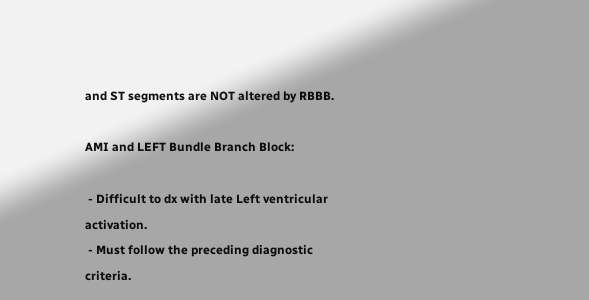and ST segments are NOT altered by RBBB.

AMI and LEFT Bundle Branch Block:

 - Difficult to dx with late Left ventricular activation.
 - Must follow the preceding diagnostic criteria.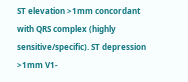ST elevation >1mm concordant with QRS complex (highly sensitive/specific). ST depression >1mm V1-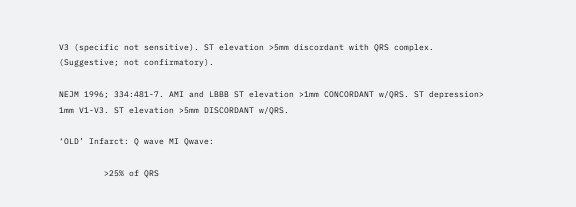V3 (specific not sensitive). ST elevation >5mm discordant with QRS complex. (Suggestive; not confirmatory).

NEJM 1996; 334:481-7. AMI and LBBB ST elevation >1mm CONCORDANT w/QRS. ST depression> 1mm V1-V3. ST elevation >5mm DISCORDANT w/QRS.

‘OLD’ Infarct: Q wave MI Qwave:

         >25% of QRS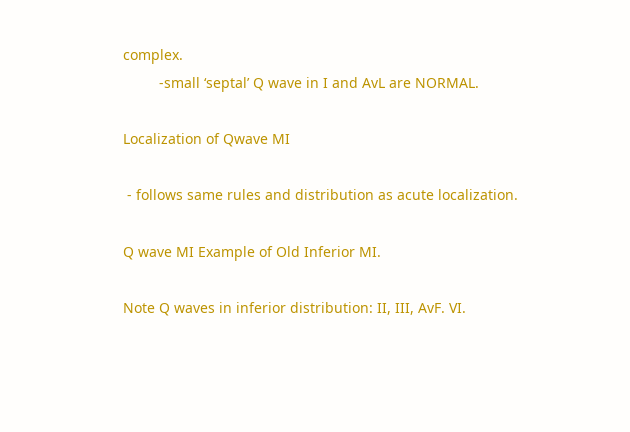complex.
         -small ‘septal’ Q wave in I and AvL are NORMAL.

Localization of Qwave MI

 - follows same rules and distribution as acute localization.

Q wave MI Example of Old Inferior MI.

Note Q waves in inferior distribution: II, III, AvF. VI.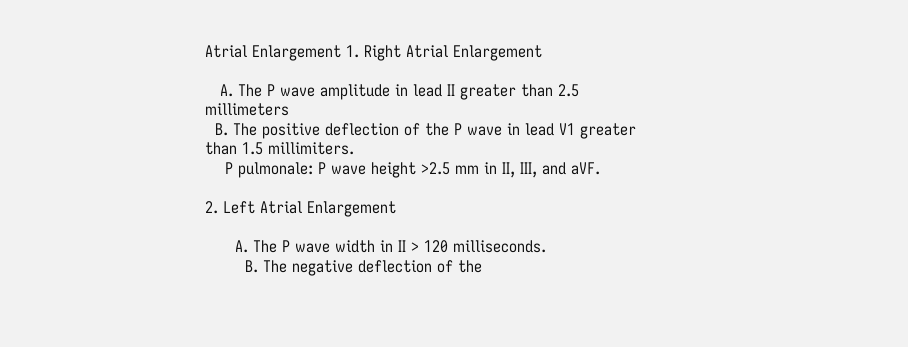Atrial Enlargement 1. Right Atrial Enlargement

   A. The P wave amplitude in lead II greater than 2.5 millimeters
  B. The positive deflection of the P wave in lead V1 greater than 1.5 millimiters.
    P pulmonale: P wave height >2.5 mm in II, III, and aVF.

2. Left Atrial Enlargement

      A. The P wave width in II > 120 milliseconds.
        B. The negative deflection of the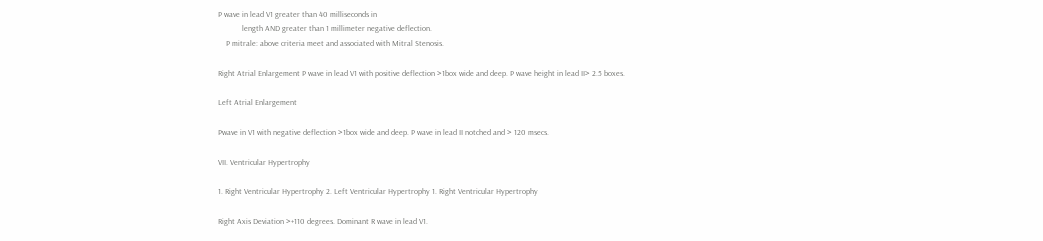P wave in lead V1 greater than 40 milliseconds in
            length AND greater than 1 millimeter negative deflection.
    P mitrale: above criteria meet and associated with Mitral Stenosis.

Right Atrial Enlargement P wave in lead V1 with positive deflection >1box wide and deep. P wave height in lead II> 2.5 boxes.

Left Atrial Enlargement

Pwave in V1 with negative deflection >1box wide and deep. P wave in lead II notched and > 120 msecs.

VII. Ventricular Hypertrophy

1. Right Ventricular Hypertrophy 2. Left Ventricular Hypertrophy 1. Right Ventricular Hypertrophy

Right Axis Deviation >+110 degrees. Dominant R wave in lead V1.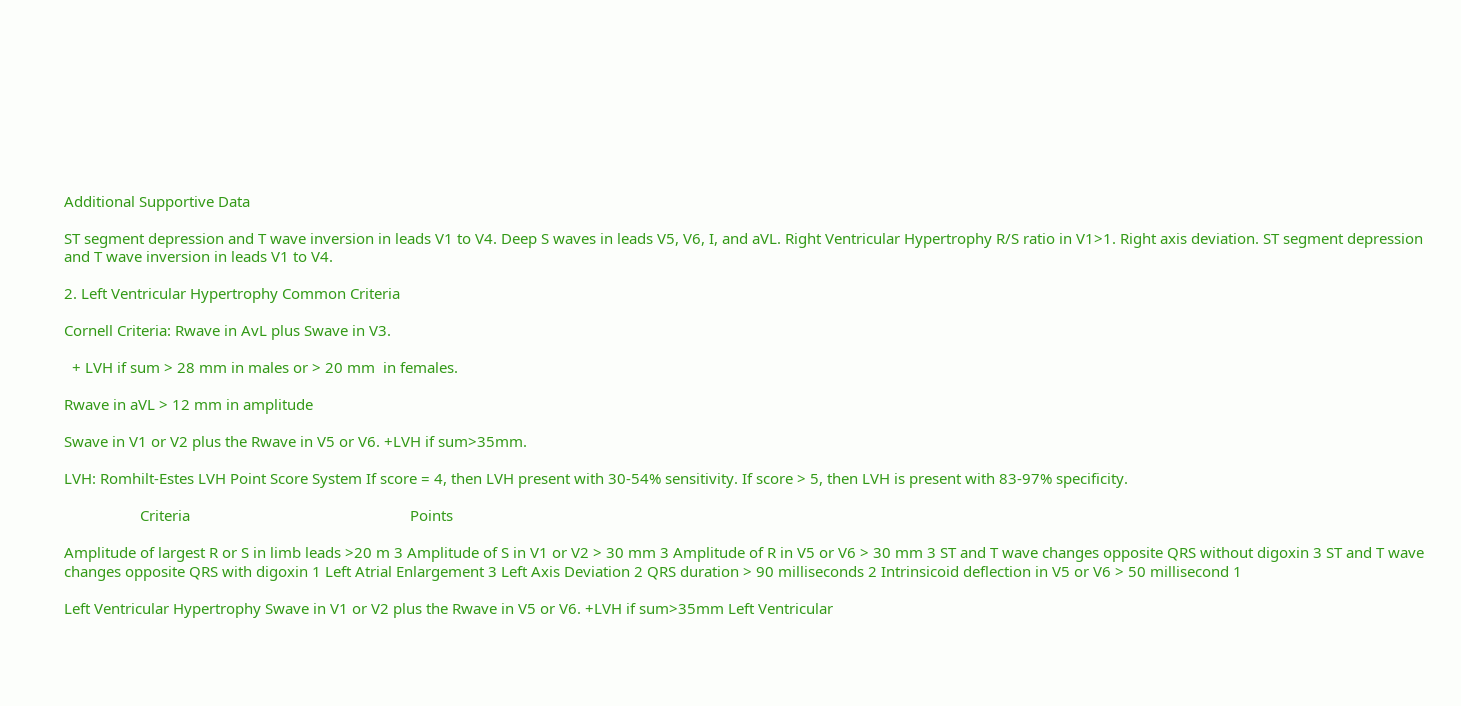Additional Supportive Data

ST segment depression and T wave inversion in leads V1 to V4. Deep S waves in leads V5, V6, I, and aVL. Right Ventricular Hypertrophy R/S ratio in V1>1. Right axis deviation. ST segment depression and T wave inversion in leads V1 to V4.

2. Left Ventricular Hypertrophy Common Criteria

Cornell Criteria: Rwave in AvL plus Swave in V3.

  + LVH if sum > 28 mm in males or > 20 mm  in females.

Rwave in aVL > 12 mm in amplitude

Swave in V1 or V2 plus the Rwave in V5 or V6. +LVH if sum>35mm.

LVH: Romhilt-Estes LVH Point Score System If score = 4, then LVH present with 30-54% sensitivity. If score > 5, then LVH is present with 83-97% specificity.

                   Criteria                                                       Points

Amplitude of largest R or S in limb leads >20 m 3 Amplitude of S in V1 or V2 > 30 mm 3 Amplitude of R in V5 or V6 > 30 mm 3 ST and T wave changes opposite QRS without digoxin 3 ST and T wave changes opposite QRS with digoxin 1 Left Atrial Enlargement 3 Left Axis Deviation 2 QRS duration > 90 milliseconds 2 Intrinsicoid deflection in V5 or V6 > 50 millisecond 1

Left Ventricular Hypertrophy Swave in V1 or V2 plus the Rwave in V5 or V6. +LVH if sum>35mm Left Ventricular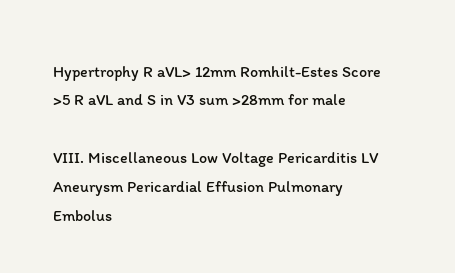Hypertrophy R aVL> 12mm Romhilt-Estes Score >5 R aVL and S in V3 sum >28mm for male

VIII. Miscellaneous Low Voltage Pericarditis LV Aneurysm Pericardial Effusion Pulmonary Embolus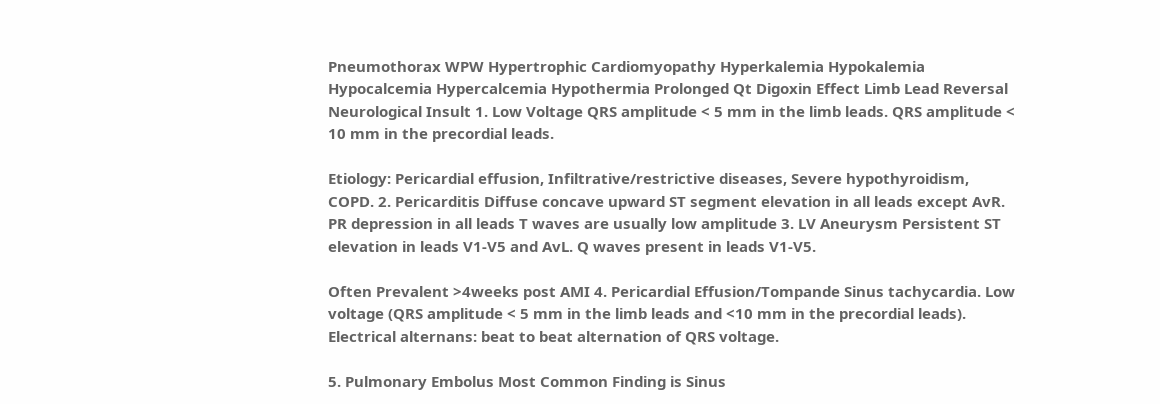Pneumothorax WPW Hypertrophic Cardiomyopathy Hyperkalemia Hypokalemia Hypocalcemia Hypercalcemia Hypothermia Prolonged Qt Digoxin Effect Limb Lead Reversal Neurological Insult 1. Low Voltage QRS amplitude < 5 mm in the limb leads. QRS amplitude < 10 mm in the precordial leads.

Etiology: Pericardial effusion, Infiltrative/restrictive diseases, Severe hypothyroidism, COPD. 2. Pericarditis Diffuse concave upward ST segment elevation in all leads except AvR. PR depression in all leads T waves are usually low amplitude 3. LV Aneurysm Persistent ST elevation in leads V1-V5 and AvL. Q waves present in leads V1-V5.

Often Prevalent >4weeks post AMI 4. Pericardial Effusion/Tompande Sinus tachycardia. Low voltage (QRS amplitude < 5 mm in the limb leads and <10 mm in the precordial leads). Electrical alternans: beat to beat alternation of QRS voltage.

5. Pulmonary Embolus Most Common Finding is Sinus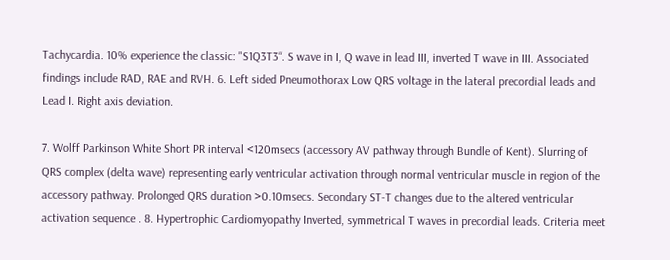Tachycardia. 10% experience the classic: "S1Q3T3“. S wave in I, Q wave in lead III, inverted T wave in III. Associated findings include RAD, RAE and RVH. 6. Left sided Pneumothorax Low QRS voltage in the lateral precordial leads and Lead I. Right axis deviation.

7. Wolff Parkinson White Short PR interval <120msecs (accessory AV pathway through Bundle of Kent). Slurring of QRS complex (delta wave) representing early ventricular activation through normal ventricular muscle in region of the accessory pathway. Prolonged QRS duration >0.10msecs. Secondary ST-T changes due to the altered ventricular activation sequence . 8. Hypertrophic Cardiomyopathy Inverted, symmetrical T waves in precordial leads. Criteria meet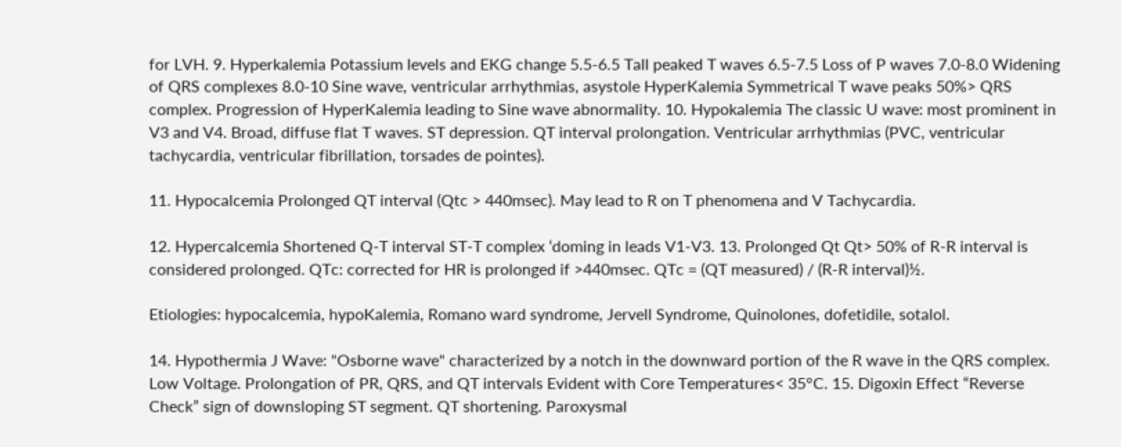for LVH. 9. Hyperkalemia Potassium levels and EKG change 5.5-6.5 Tall peaked T waves 6.5-7.5 Loss of P waves 7.0-8.0 Widening of QRS complexes 8.0-10 Sine wave, ventricular arrhythmias, asystole HyperKalemia Symmetrical T wave peaks 50%> QRS complex. Progression of HyperKalemia leading to Sine wave abnormality. 10. Hypokalemia The classic U wave: most prominent in V3 and V4. Broad, diffuse flat T waves. ST depression. QT interval prolongation. Ventricular arrhythmias (PVC, ventricular tachycardia, ventricular fibrillation, torsades de pointes).

11. Hypocalcemia Prolonged QT interval (Qtc > 440msec). May lead to R on T phenomena and V Tachycardia.

12. Hypercalcemia Shortened Q-T interval ST-T complex ‘doming in leads V1-V3. 13. Prolonged Qt Qt> 50% of R-R interval is considered prolonged. QTc: corrected for HR is prolonged if >440msec. QTc = (QT measured) / (R-R interval)½.

Etiologies: hypocalcemia, hypoKalemia, Romano ward syndrome, Jervell Syndrome, Quinolones, dofetidile, sotalol.

14. Hypothermia J Wave: "Osborne wave" characterized by a notch in the downward portion of the R wave in the QRS complex. Low Voltage. Prolongation of PR, QRS, and QT intervals Evident with Core Temperatures< 35°C. 15. Digoxin Effect “Reverse Check” sign of downsloping ST segment. QT shortening. Paroxysmal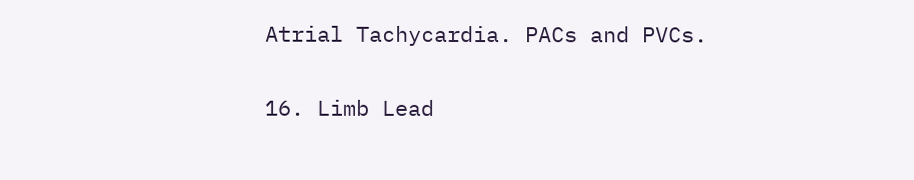Atrial Tachycardia. PACs and PVCs.

16. Limb Lead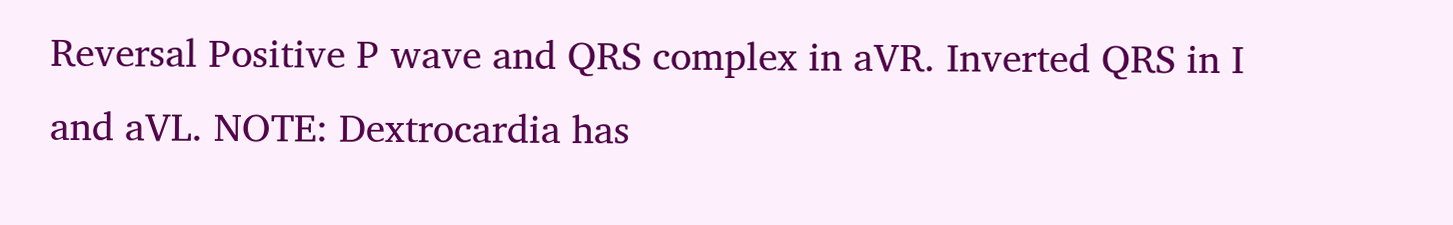Reversal Positive P wave and QRS complex in aVR. Inverted QRS in I and aVL. NOTE: Dextrocardia has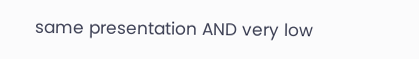same presentation AND very low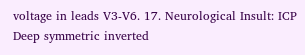voltage in leads V3-V6. 17. Neurological Insult: ICP Deep symmetric inverted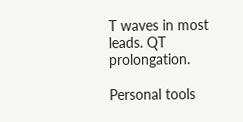T waves in most leads. QT prolongation.

Personal tools